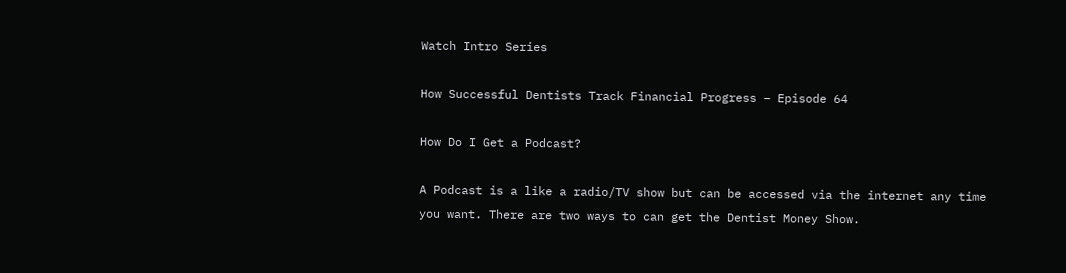Watch Intro Series

How Successful Dentists Track Financial Progress – Episode 64

How Do I Get a Podcast?

A Podcast is a like a radio/TV show but can be accessed via the internet any time you want. There are two ways to can get the Dentist Money Show.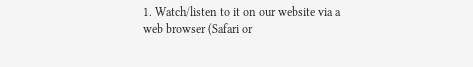1. Watch/listen to it on our website via a web browser (Safari or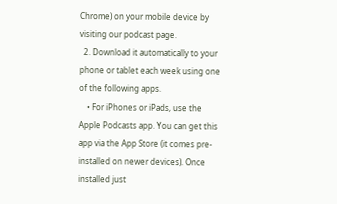Chrome) on your mobile device by visiting our podcast page.
  2. Download it automatically to your phone or tablet each week using one of the following apps.
    • For iPhones or iPads, use the Apple Podcasts app. You can get this app via the App Store (it comes pre-installed on newer devices). Once installed just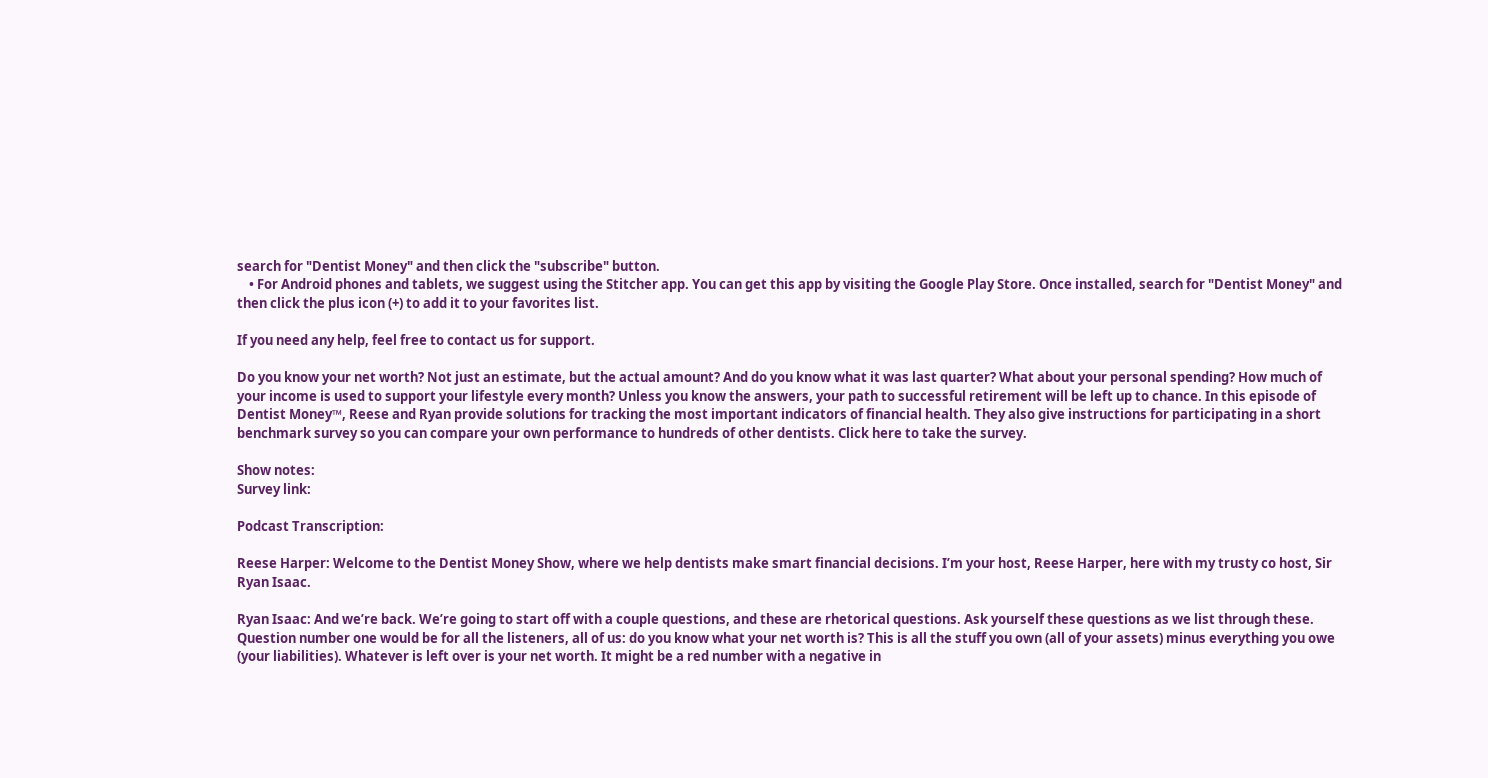search for "Dentist Money" and then click the "subscribe" button.
    • For Android phones and tablets, we suggest using the Stitcher app. You can get this app by visiting the Google Play Store. Once installed, search for "Dentist Money" and then click the plus icon (+) to add it to your favorites list.

If you need any help, feel free to contact us for support.

Do you know your net worth? Not just an estimate, but the actual amount? And do you know what it was last quarter? What about your personal spending? How much of your income is used to support your lifestyle every month? Unless you know the answers, your path to successful retirement will be left up to chance. In this episode of Dentist Money™, Reese and Ryan provide solutions for tracking the most important indicators of financial health. They also give instructions for participating in a short benchmark survey so you can compare your own performance to hundreds of other dentists. Click here to take the survey.

Show notes:
Survey link:

Podcast Transcription:

Reese Harper: Welcome to the Dentist Money Show, where we help dentists make smart financial decisions. I’m your host, Reese Harper, here with my trusty co host, Sir Ryan Isaac.

Ryan Isaac: And we’re back. We’re going to start off with a couple questions, and these are rhetorical questions. Ask yourself these questions as we list through these. Question number one would be for all the listeners, all of us: do you know what your net worth is? This is all the stuff you own (all of your assets) minus everything you owe (your liabilities). Whatever is left over is your net worth. It might be a red number with a negative in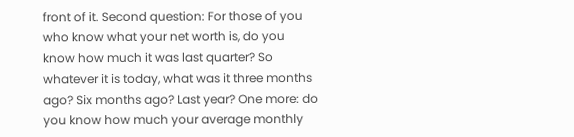front of it. Second question: For those of you who know what your net worth is, do you know how much it was last quarter? So whatever it is today, what was it three months ago? Six months ago? Last year? One more: do you know how much your average monthly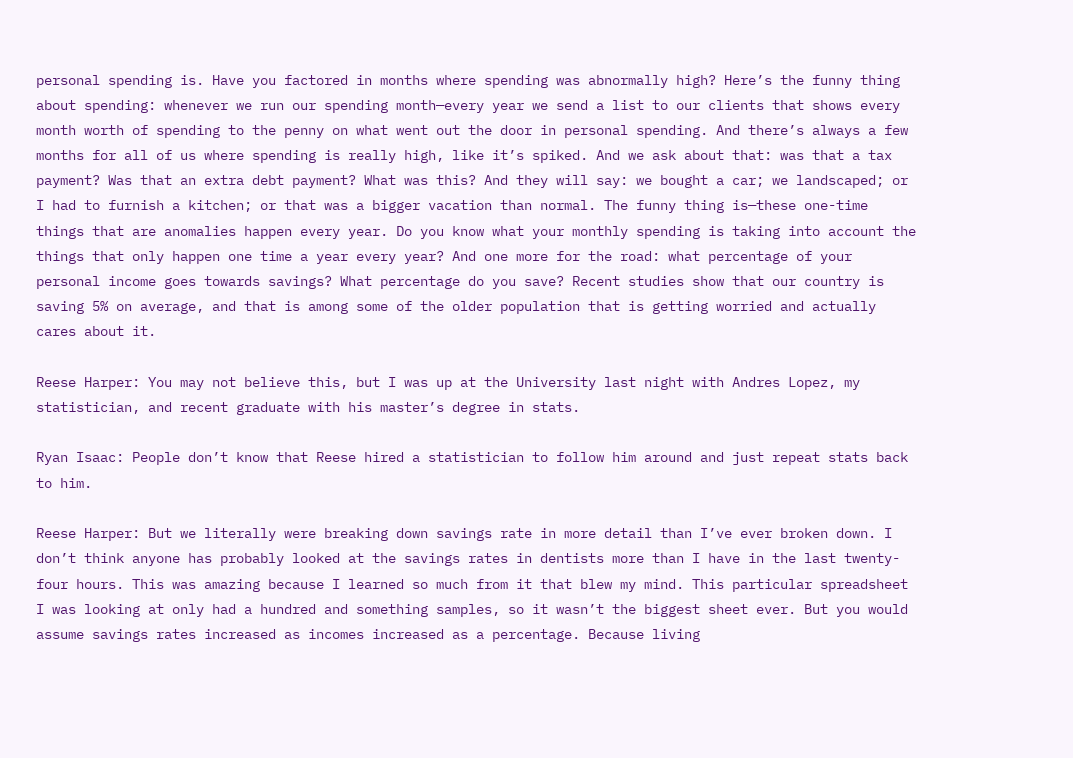personal spending is. Have you factored in months where spending was abnormally high? Here’s the funny thing about spending: whenever we run our spending month—every year we send a list to our clients that shows every month worth of spending to the penny on what went out the door in personal spending. And there’s always a few months for all of us where spending is really high, like it’s spiked. And we ask about that: was that a tax payment? Was that an extra debt payment? What was this? And they will say: we bought a car; we landscaped; or I had to furnish a kitchen; or that was a bigger vacation than normal. The funny thing is—these one-time things that are anomalies happen every year. Do you know what your monthly spending is taking into account the things that only happen one time a year every year? And one more for the road: what percentage of your personal income goes towards savings? What percentage do you save? Recent studies show that our country is saving 5% on average, and that is among some of the older population that is getting worried and actually cares about it.

Reese Harper: You may not believe this, but I was up at the University last night with Andres Lopez, my statistician, and recent graduate with his master’s degree in stats.

Ryan Isaac: People don’t know that Reese hired a statistician to follow him around and just repeat stats back to him.

Reese Harper: But we literally were breaking down savings rate in more detail than I’ve ever broken down. I don’t think anyone has probably looked at the savings rates in dentists more than I have in the last twenty-four hours. This was amazing because I learned so much from it that blew my mind. This particular spreadsheet I was looking at only had a hundred and something samples, so it wasn’t the biggest sheet ever. But you would assume savings rates increased as incomes increased as a percentage. Because living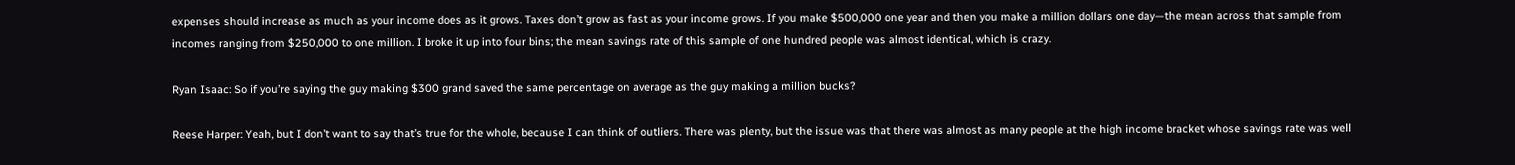expenses should increase as much as your income does as it grows. Taxes don’t grow as fast as your income grows. If you make $500,000 one year and then you make a million dollars one day—the mean across that sample from incomes ranging from $250,000 to one million. I broke it up into four bins; the mean savings rate of this sample of one hundred people was almost identical, which is crazy.

Ryan Isaac: So if you’re saying the guy making $300 grand saved the same percentage on average as the guy making a million bucks?

Reese Harper: Yeah, but I don’t want to say that’s true for the whole, because I can think of outliers. There was plenty, but the issue was that there was almost as many people at the high income bracket whose savings rate was well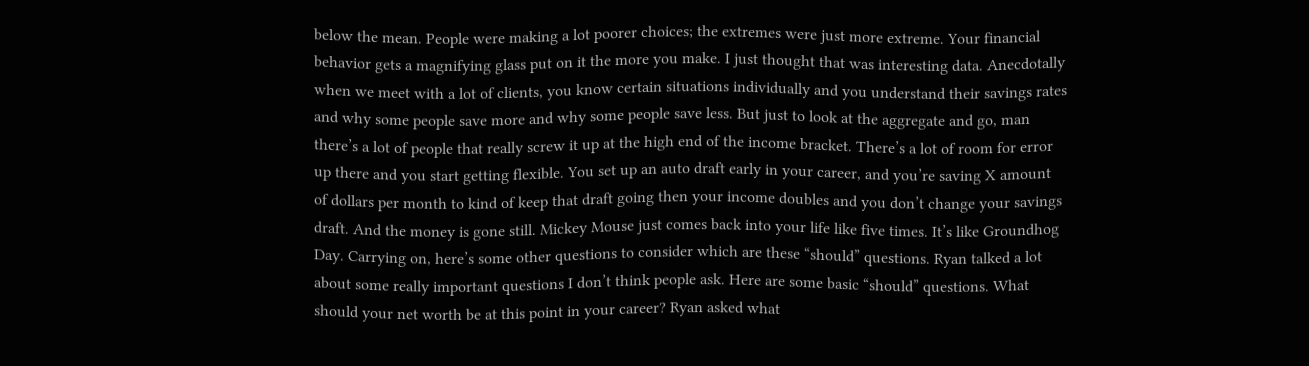below the mean. People were making a lot poorer choices; the extremes were just more extreme. Your financial behavior gets a magnifying glass put on it the more you make. I just thought that was interesting data. Anecdotally when we meet with a lot of clients, you know certain situations individually and you understand their savings rates and why some people save more and why some people save less. But just to look at the aggregate and go, man there’s a lot of people that really screw it up at the high end of the income bracket. There’s a lot of room for error up there and you start getting flexible. You set up an auto draft early in your career, and you’re saving X amount of dollars per month to kind of keep that draft going then your income doubles and you don’t change your savings draft. And the money is gone still. Mickey Mouse just comes back into your life like five times. It’s like Groundhog Day. Carrying on, here’s some other questions to consider which are these “should” questions. Ryan talked a lot about some really important questions I don’t think people ask. Here are some basic “should” questions. What should your net worth be at this point in your career? Ryan asked what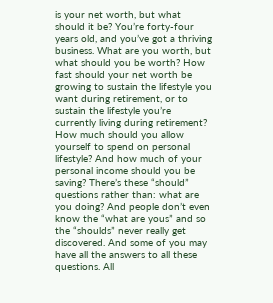is your net worth, but what should it be? You’re forty-four years old, and you’ve got a thriving business. What are you worth, but what should you be worth? How fast should your net worth be growing to sustain the lifestyle you want during retirement, or to sustain the lifestyle you’re currently living during retirement? How much should you allow yourself to spend on personal lifestyle? And how much of your personal income should you be saving? There’s these “should” questions rather than: what are you doing? And people don’t even know the “what are yous” and so the “shoulds” never really get discovered. And some of you may have all the answers to all these questions. All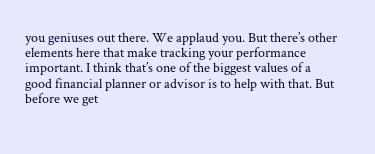you geniuses out there. We applaud you. But there’s other elements here that make tracking your performance important. I think that’s one of the biggest values of a good financial planner or advisor is to help with that. But before we get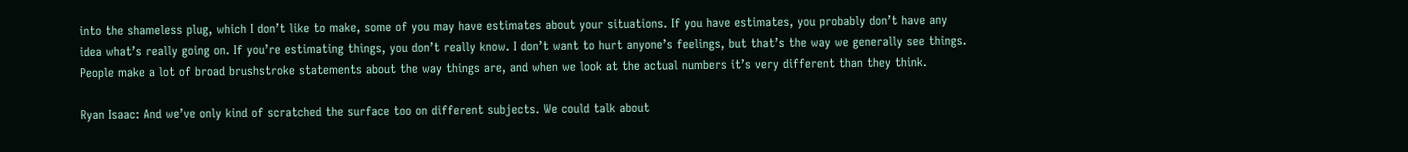into the shameless plug, which I don’t like to make, some of you may have estimates about your situations. If you have estimates, you probably don’t have any idea what’s really going on. If you’re estimating things, you don’t really know. I don’t want to hurt anyone’s feelings, but that’s the way we generally see things. People make a lot of broad brushstroke statements about the way things are, and when we look at the actual numbers it’s very different than they think.

Ryan Isaac: And we’ve only kind of scratched the surface too on different subjects. We could talk about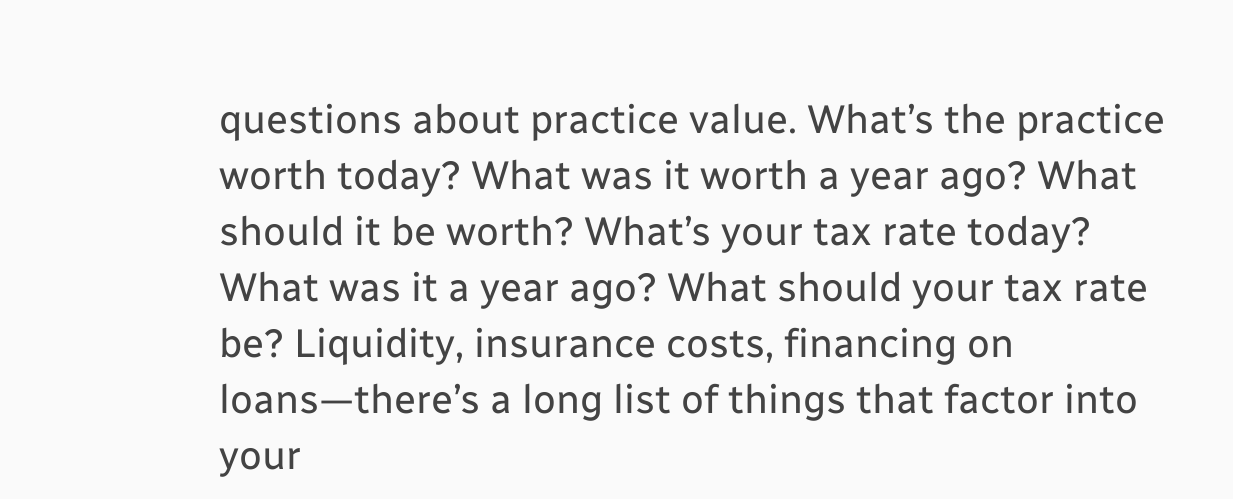questions about practice value. What’s the practice worth today? What was it worth a year ago? What should it be worth? What’s your tax rate today? What was it a year ago? What should your tax rate be? Liquidity, insurance costs, financing on loans—there’s a long list of things that factor into your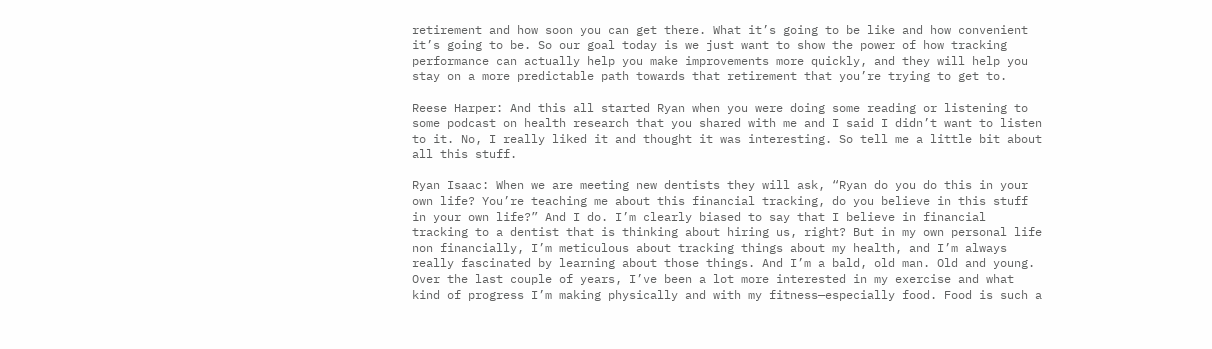retirement and how soon you can get there. What it’s going to be like and how convenient it’s going to be. So our goal today is we just want to show the power of how tracking performance can actually help you make improvements more quickly, and they will help you stay on a more predictable path towards that retirement that you’re trying to get to.

Reese Harper: And this all started Ryan when you were doing some reading or listening to some podcast on health research that you shared with me and I said I didn’t want to listen to it. No, I really liked it and thought it was interesting. So tell me a little bit about all this stuff.

Ryan Isaac: When we are meeting new dentists they will ask, “Ryan do you do this in your own life? You’re teaching me about this financial tracking, do you believe in this stuff in your own life?” And I do. I’m clearly biased to say that I believe in financial tracking to a dentist that is thinking about hiring us, right? But in my own personal life non financially, I’m meticulous about tracking things about my health, and I’m always really fascinated by learning about those things. And I’m a bald, old man. Old and young. Over the last couple of years, I’ve been a lot more interested in my exercise and what kind of progress I’m making physically and with my fitness—especially food. Food is such a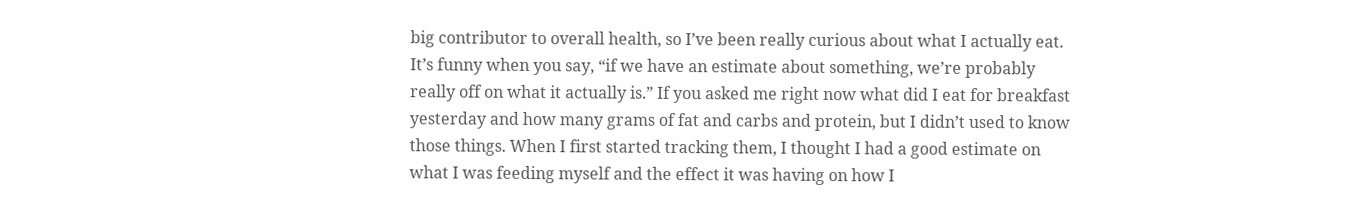big contributor to overall health, so I’ve been really curious about what I actually eat. It’s funny when you say, “if we have an estimate about something, we’re probably really off on what it actually is.” If you asked me right now what did I eat for breakfast yesterday and how many grams of fat and carbs and protein, but I didn’t used to know those things. When I first started tracking them, I thought I had a good estimate on what I was feeding myself and the effect it was having on how I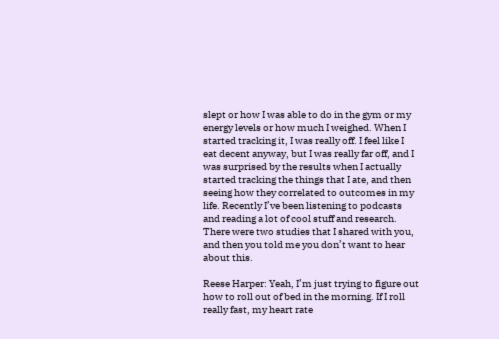slept or how I was able to do in the gym or my energy levels or how much I weighed. When I started tracking it, I was really off. I feel like I eat decent anyway, but I was really far off, and I was surprised by the results when I actually started tracking the things that I ate, and then seeing how they correlated to outcomes in my life. Recently I’ve been listening to podcasts and reading a lot of cool stuff and research. There were two studies that I shared with you, and then you told me you don’t want to hear about this.

Reese Harper: Yeah, I’m just trying to figure out how to roll out of bed in the morning. If I roll really fast, my heart rate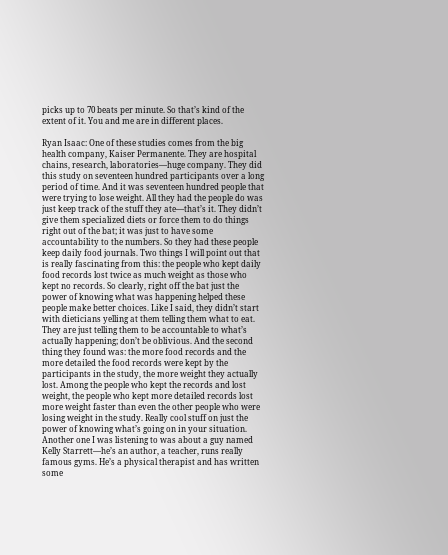picks up to 70 beats per minute. So that’s kind of the extent of it. You and me are in different places.

Ryan Isaac: One of these studies comes from the big health company, Kaiser Permanente. They are hospital chains, research, laboratories—huge company. They did this study on seventeen hundred participants over a long period of time. And it was seventeen hundred people that were trying to lose weight. All they had the people do was just keep track of the stuff they ate—that’s it. They didn’t give them specialized diets or force them to do things right out of the bat; it was just to have some accountability to the numbers. So they had these people keep daily food journals. Two things I will point out that is really fascinating from this: the people who kept daily food records lost twice as much weight as those who kept no records. So clearly, right off the bat just the power of knowing what was happening helped these people make better choices. Like I said, they didn’t start with dieticians yelling at them telling them what to eat. They are just telling them to be accountable to what’s actually happening; don’t be oblivious. And the second thing they found was: the more food records and the more detailed the food records were kept by the participants in the study, the more weight they actually lost. Among the people who kept the records and lost weight, the people who kept more detailed records lost more weight faster than even the other people who were losing weight in the study. Really cool stuff on just the power of knowing what’s going on in your situation. Another one I was listening to was about a guy named Kelly Starrett—he’s an author, a teacher, runs really famous gyms. He’s a physical therapist and has written some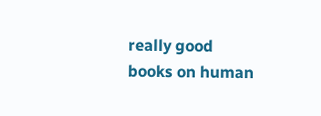really good books on human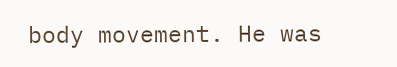body movement. He was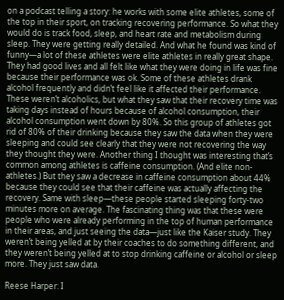on a podcast telling a story: he works with some elite athletes, some of the top in their sport, on tracking recovering performance. So what they would do is track food, sleep, and heart rate and metabolism during sleep. They were getting really detailed. And what he found was kind of funny—a lot of these athletes were elite athletes in really great shape. They had good lives and all felt like what they were doing in life was fine because their performance was ok. Some of these athletes drank alcohol frequently and didn’t feel like it affected their performance. These weren’t alcoholics, but what they saw that their recovery time was taking days instead of hours because of alcohol consumption, their alcohol consumption went down by 80%. So this group of athletes got rid of 80% of their drinking because they saw the data when they were sleeping and could see clearly that they were not recovering the way they thought they were. Another thing I thought was interesting that’s common among athletes is caffeine consumption. (And elite non-athletes.) But they saw a decrease in caffeine consumption about 44% because they could see that their caffeine was actually affecting the recovery. Same with sleep—these people started sleeping forty-two minutes more on average. The fascinating thing was that these were people who were already performing in the top of human performance in their areas, and just seeing the data—just like the Kaiser study. They weren’t being yelled at by their coaches to do something different, and they weren’t being yelled at to stop drinking caffeine or alcohol or sleep more. They just saw data.

Reese Harper: I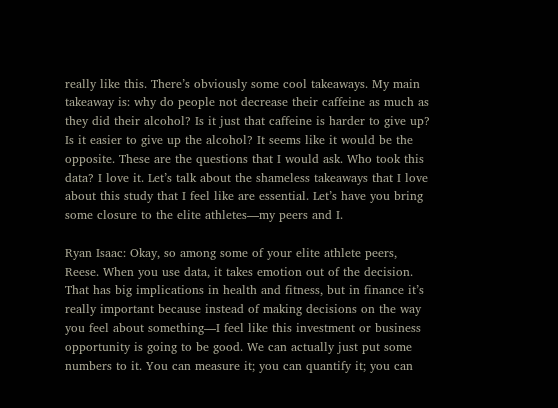really like this. There’s obviously some cool takeaways. My main takeaway is: why do people not decrease their caffeine as much as they did their alcohol? Is it just that caffeine is harder to give up? Is it easier to give up the alcohol? It seems like it would be the opposite. These are the questions that I would ask. Who took this data? I love it. Let’s talk about the shameless takeaways that I love about this study that I feel like are essential. Let’s have you bring some closure to the elite athletes—my peers and I.

Ryan Isaac: Okay, so among some of your elite athlete peers, Reese. When you use data, it takes emotion out of the decision. That has big implications in health and fitness, but in finance it’s really important because instead of making decisions on the way you feel about something—I feel like this investment or business opportunity is going to be good. We can actually just put some numbers to it. You can measure it; you can quantify it; you can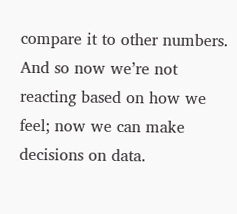compare it to other numbers. And so now we’re not reacting based on how we feel; now we can make decisions on data.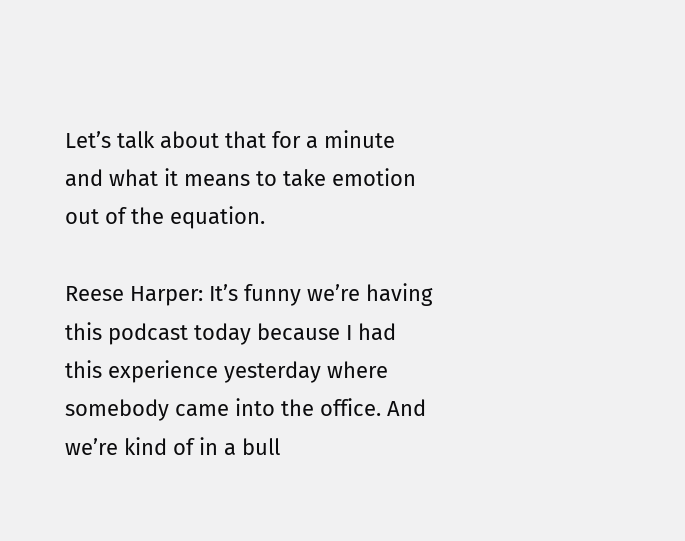Let’s talk about that for a minute and what it means to take emotion out of the equation.

Reese Harper: It’s funny we’re having this podcast today because I had this experience yesterday where somebody came into the office. And we’re kind of in a bull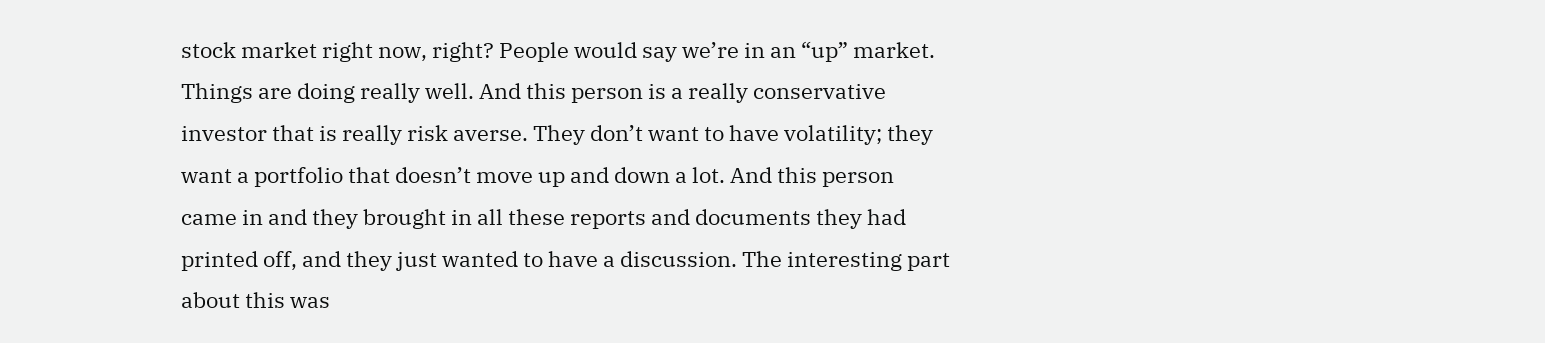stock market right now, right? People would say we’re in an “up” market. Things are doing really well. And this person is a really conservative investor that is really risk averse. They don’t want to have volatility; they want a portfolio that doesn’t move up and down a lot. And this person came in and they brought in all these reports and documents they had printed off, and they just wanted to have a discussion. The interesting part about this was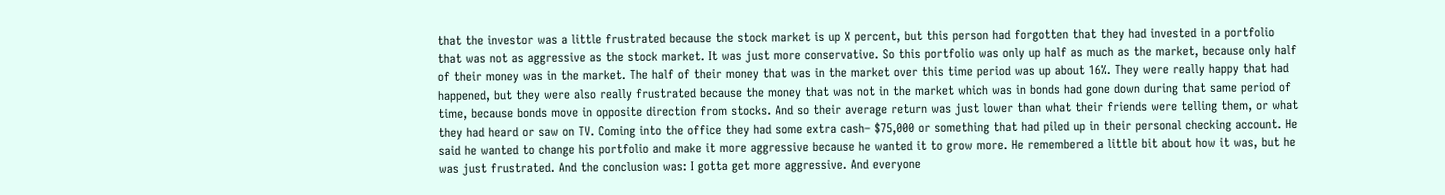that the investor was a little frustrated because the stock market is up X percent, but this person had forgotten that they had invested in a portfolio that was not as aggressive as the stock market. It was just more conservative. So this portfolio was only up half as much as the market, because only half of their money was in the market. The half of their money that was in the market over this time period was up about 16%. They were really happy that had happened, but they were also really frustrated because the money that was not in the market which was in bonds had gone down during that same period of time, because bonds move in opposite direction from stocks. And so their average return was just lower than what their friends were telling them, or what they had heard or saw on TV. Coming into the office they had some extra cash– $75,000 or something that had piled up in their personal checking account. He said he wanted to change his portfolio and make it more aggressive because he wanted it to grow more. He remembered a little bit about how it was, but he was just frustrated. And the conclusion was: I gotta get more aggressive. And everyone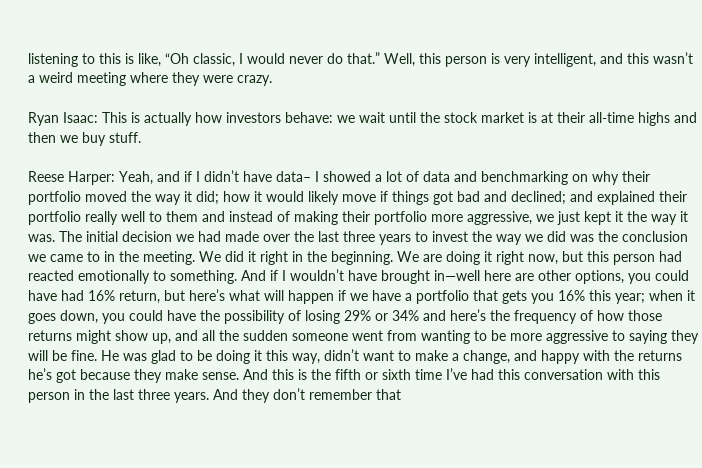listening to this is like, “Oh classic, I would never do that.” Well, this person is very intelligent, and this wasn’t a weird meeting where they were crazy.

Ryan Isaac: This is actually how investors behave: we wait until the stock market is at their all-time highs and then we buy stuff.

Reese Harper: Yeah, and if I didn’t have data– I showed a lot of data and benchmarking on why their portfolio moved the way it did; how it would likely move if things got bad and declined; and explained their portfolio really well to them and instead of making their portfolio more aggressive, we just kept it the way it was. The initial decision we had made over the last three years to invest the way we did was the conclusion we came to in the meeting. We did it right in the beginning. We are doing it right now, but this person had reacted emotionally to something. And if I wouldn’t have brought in—well here are other options, you could have had 16% return, but here’s what will happen if we have a portfolio that gets you 16% this year; when it goes down, you could have the possibility of losing 29% or 34% and here’s the frequency of how those returns might show up, and all the sudden someone went from wanting to be more aggressive to saying they will be fine. He was glad to be doing it this way, didn’t want to make a change, and happy with the returns he’s got because they make sense. And this is the fifth or sixth time I’ve had this conversation with this person in the last three years. And they don’t remember that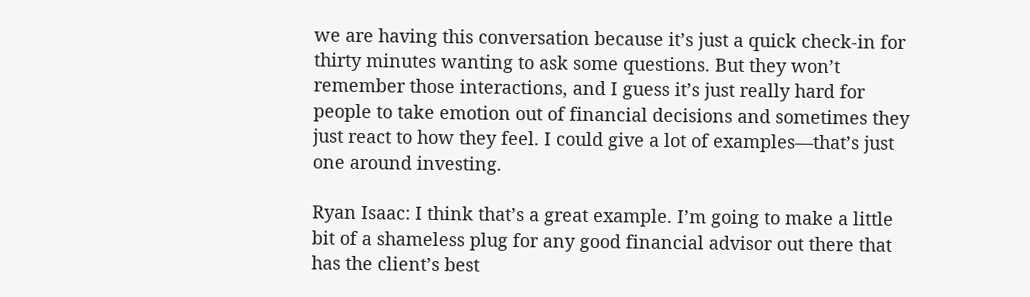we are having this conversation because it’s just a quick check-in for thirty minutes wanting to ask some questions. But they won’t remember those interactions, and I guess it’s just really hard for people to take emotion out of financial decisions and sometimes they just react to how they feel. I could give a lot of examples—that’s just one around investing.

Ryan Isaac: I think that’s a great example. I’m going to make a little bit of a shameless plug for any good financial advisor out there that has the client’s best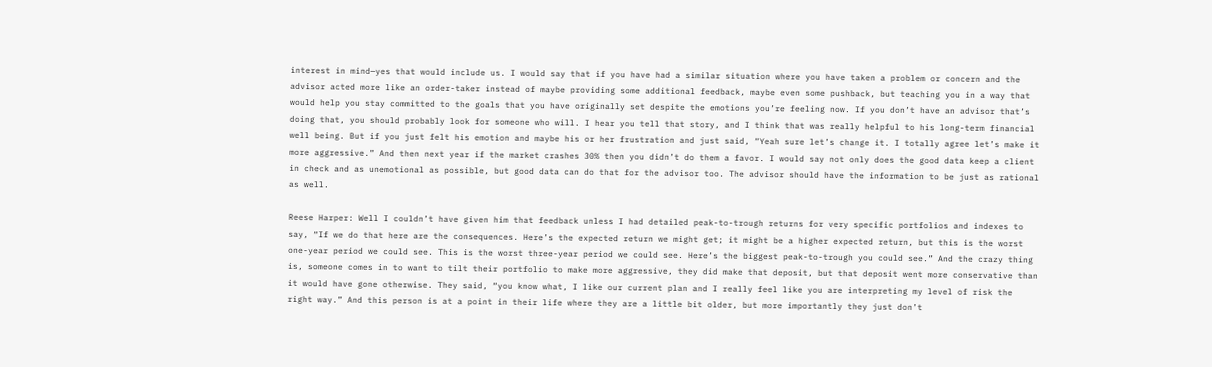interest in mind—yes that would include us. I would say that if you have had a similar situation where you have taken a problem or concern and the advisor acted more like an order-taker instead of maybe providing some additional feedback, maybe even some pushback, but teaching you in a way that would help you stay committed to the goals that you have originally set despite the emotions you’re feeling now. If you don’t have an advisor that’s doing that, you should probably look for someone who will. I hear you tell that story, and I think that was really helpful to his long-term financial well being. But if you just felt his emotion and maybe his or her frustration and just said, “Yeah sure let’s change it. I totally agree let’s make it more aggressive.” And then next year if the market crashes 30% then you didn’t do them a favor. I would say not only does the good data keep a client in check and as unemotional as possible, but good data can do that for the advisor too. The advisor should have the information to be just as rational as well.

Reese Harper: Well I couldn’t have given him that feedback unless I had detailed peak-to-trough returns for very specific portfolios and indexes to say, “If we do that here are the consequences. Here’s the expected return we might get; it might be a higher expected return, but this is the worst one-year period we could see. This is the worst three-year period we could see. Here’s the biggest peak-to-trough you could see.” And the crazy thing is, someone comes in to want to tilt their portfolio to make more aggressive, they did make that deposit, but that deposit went more conservative than it would have gone otherwise. They said, “you know what, I like our current plan and I really feel like you are interpreting my level of risk the right way.” And this person is at a point in their life where they are a little bit older, but more importantly they just don’t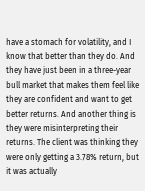have a stomach for volatility, and I know that better than they do. And they have just been in a three-year bull market that makes them feel like they are confident and want to get better returns. And another thing is they were misinterpreting their returns. The client was thinking they were only getting a 3.78% return, but it was actually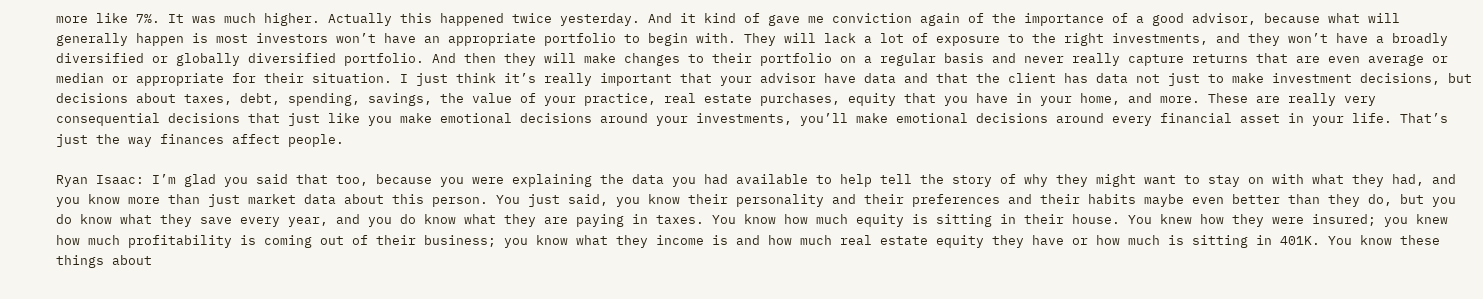more like 7%. It was much higher. Actually this happened twice yesterday. And it kind of gave me conviction again of the importance of a good advisor, because what will generally happen is most investors won’t have an appropriate portfolio to begin with. They will lack a lot of exposure to the right investments, and they won’t have a broadly diversified or globally diversified portfolio. And then they will make changes to their portfolio on a regular basis and never really capture returns that are even average or median or appropriate for their situation. I just think it’s really important that your advisor have data and that the client has data not just to make investment decisions, but decisions about taxes, debt, spending, savings, the value of your practice, real estate purchases, equity that you have in your home, and more. These are really very consequential decisions that just like you make emotional decisions around your investments, you’ll make emotional decisions around every financial asset in your life. That’s just the way finances affect people.

Ryan Isaac: I’m glad you said that too, because you were explaining the data you had available to help tell the story of why they might want to stay on with what they had, and you know more than just market data about this person. You just said, you know their personality and their preferences and their habits maybe even better than they do, but you do know what they save every year, and you do know what they are paying in taxes. You know how much equity is sitting in their house. You knew how they were insured; you knew how much profitability is coming out of their business; you know what they income is and how much real estate equity they have or how much is sitting in 401K. You know these things about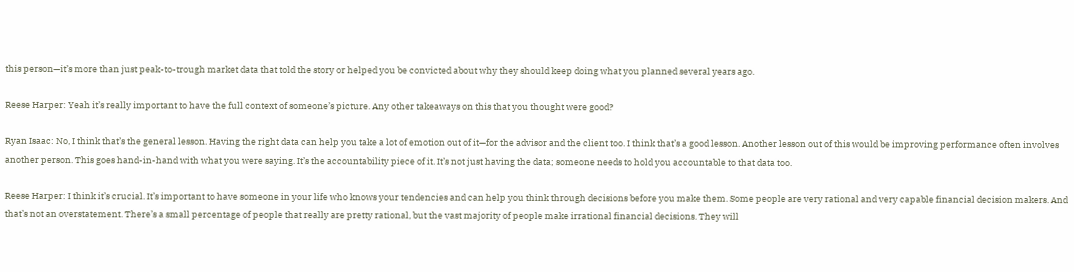this person—it’s more than just peak-to-trough market data that told the story or helped you be convicted about why they should keep doing what you planned several years ago.

Reese Harper: Yeah it’s really important to have the full context of someone’s picture. Any other takeaways on this that you thought were good?

Ryan Isaac: No, I think that’s the general lesson. Having the right data can help you take a lot of emotion out of it—for the advisor and the client too. I think that’s a good lesson. Another lesson out of this would be improving performance often involves another person. This goes hand-in-hand with what you were saying. It’s the accountability piece of it. It’s not just having the data; someone needs to hold you accountable to that data too.

Reese Harper: I think it’s crucial. It’s important to have someone in your life who knows your tendencies and can help you think through decisions before you make them. Some people are very rational and very capable financial decision makers. And that’s not an overstatement. There’s a small percentage of people that really are pretty rational, but the vast majority of people make irrational financial decisions. They will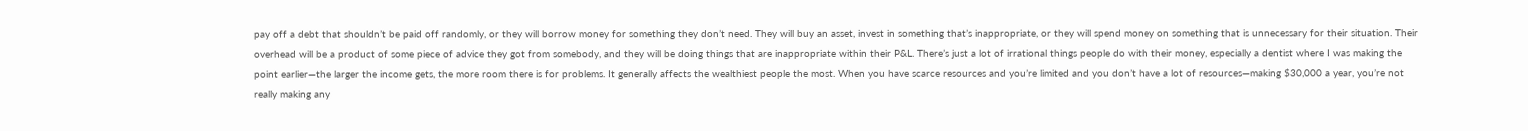pay off a debt that shouldn’t be paid off randomly, or they will borrow money for something they don’t need. They will buy an asset, invest in something that’s inappropriate, or they will spend money on something that is unnecessary for their situation. Their overhead will be a product of some piece of advice they got from somebody, and they will be doing things that are inappropriate within their P&L. There’s just a lot of irrational things people do with their money, especially a dentist where I was making the point earlier—the larger the income gets, the more room there is for problems. It generally affects the wealthiest people the most. When you have scarce resources and you’re limited and you don’t have a lot of resources—making $30,000 a year, you’re not really making any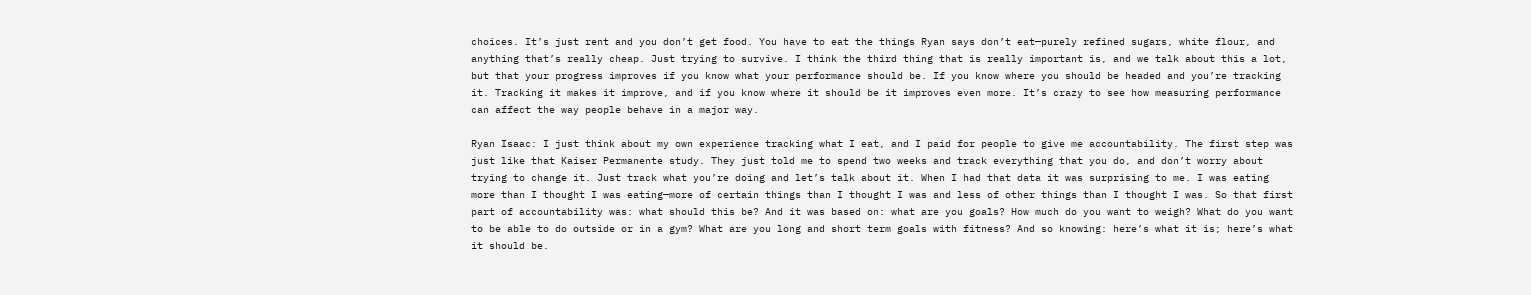choices. It’s just rent and you don’t get food. You have to eat the things Ryan says don’t eat—purely refined sugars, white flour, and anything that’s really cheap. Just trying to survive. I think the third thing that is really important is, and we talk about this a lot, but that your progress improves if you know what your performance should be. If you know where you should be headed and you’re tracking it. Tracking it makes it improve, and if you know where it should be it improves even more. It’s crazy to see how measuring performance can affect the way people behave in a major way.

Ryan Isaac: I just think about my own experience tracking what I eat, and I paid for people to give me accountability. The first step was just like that Kaiser Permanente study. They just told me to spend two weeks and track everything that you do, and don’t worry about trying to change it. Just track what you’re doing and let’s talk about it. When I had that data it was surprising to me. I was eating more than I thought I was eating—more of certain things than I thought I was and less of other things than I thought I was. So that first part of accountability was: what should this be? And it was based on: what are you goals? How much do you want to weigh? What do you want to be able to do outside or in a gym? What are you long and short term goals with fitness? And so knowing: here’s what it is; here’s what it should be.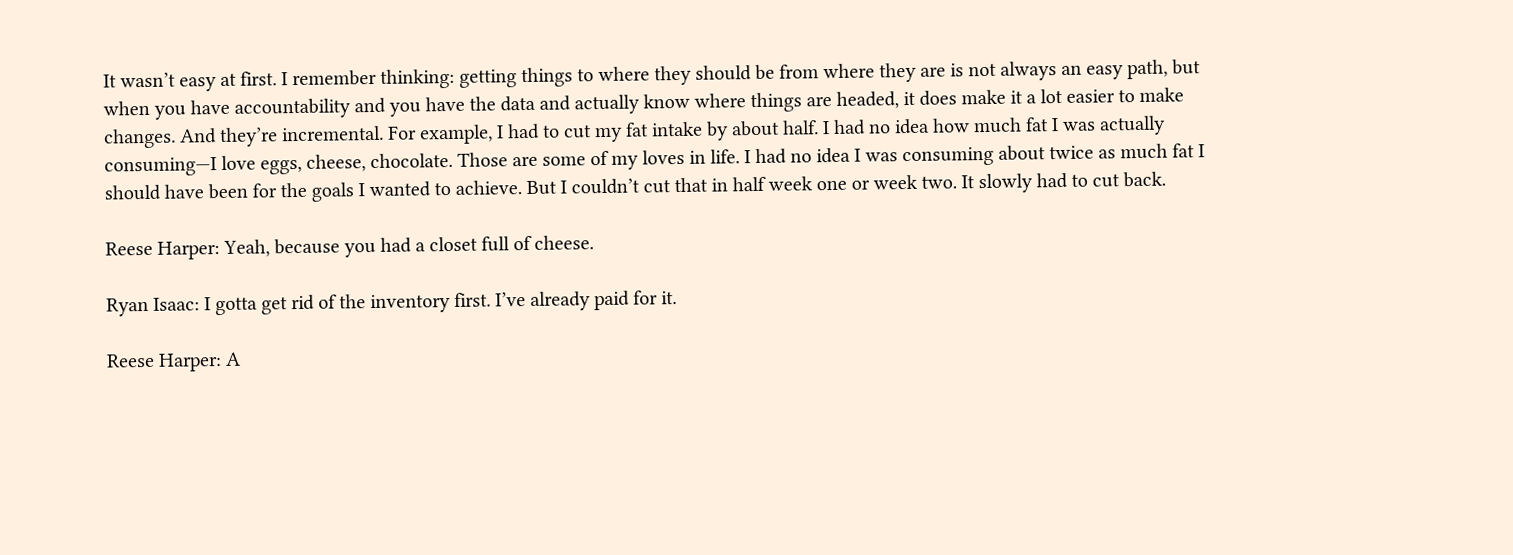It wasn’t easy at first. I remember thinking: getting things to where they should be from where they are is not always an easy path, but when you have accountability and you have the data and actually know where things are headed, it does make it a lot easier to make changes. And they’re incremental. For example, I had to cut my fat intake by about half. I had no idea how much fat I was actually consuming—I love eggs, cheese, chocolate. Those are some of my loves in life. I had no idea I was consuming about twice as much fat I should have been for the goals I wanted to achieve. But I couldn’t cut that in half week one or week two. It slowly had to cut back.

Reese Harper: Yeah, because you had a closet full of cheese.

Ryan Isaac: I gotta get rid of the inventory first. I’ve already paid for it.

Reese Harper: A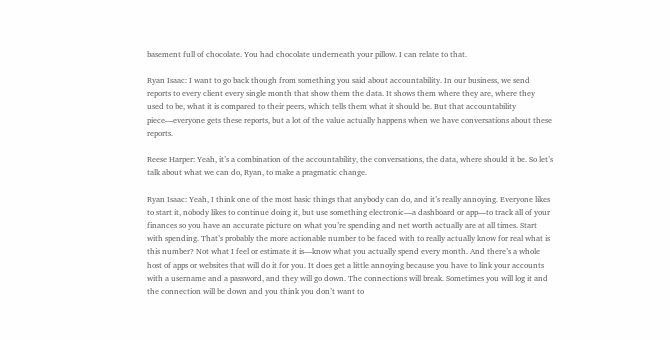basement full of chocolate. You had chocolate underneath your pillow. I can relate to that.

Ryan Isaac: I want to go back though from something you said about accountability. In our business, we send reports to every client every single month that show them the data. It shows them where they are, where they used to be, what it is compared to their peers, which tells them what it should be. But that accountability piece—everyone gets these reports, but a lot of the value actually happens when we have conversations about these reports.

Reese Harper: Yeah, it’s a combination of the accountability, the conversations, the data, where should it be. So let’s talk about what we can do, Ryan, to make a pragmatic change.

Ryan Isaac: Yeah, I think one of the most basic things that anybody can do, and it’s really annoying. Everyone likes to start it, nobody likes to continue doing it, but use something electronic—a dashboard or app—to track all of your finances so you have an accurate picture on what you’re spending and net worth actually are at all times. Start with spending. That’s probably the more actionable number to be faced with to really actually know for real what is this number? Not what I feel or estimate it is—know what you actually spend every month. And there’s a whole host of apps or websites that will do it for you. It does get a little annoying because you have to link your accounts with a username and a password, and they will go down. The connections will break. Sometimes you will log it and the connection will be down and you think you don’t want to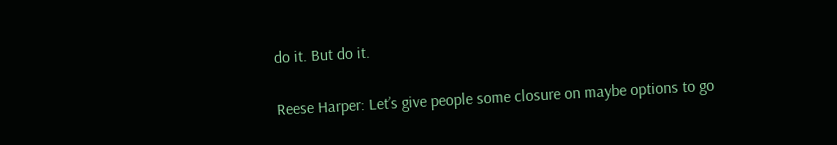do it. But do it.

Reese Harper: Let’s give people some closure on maybe options to go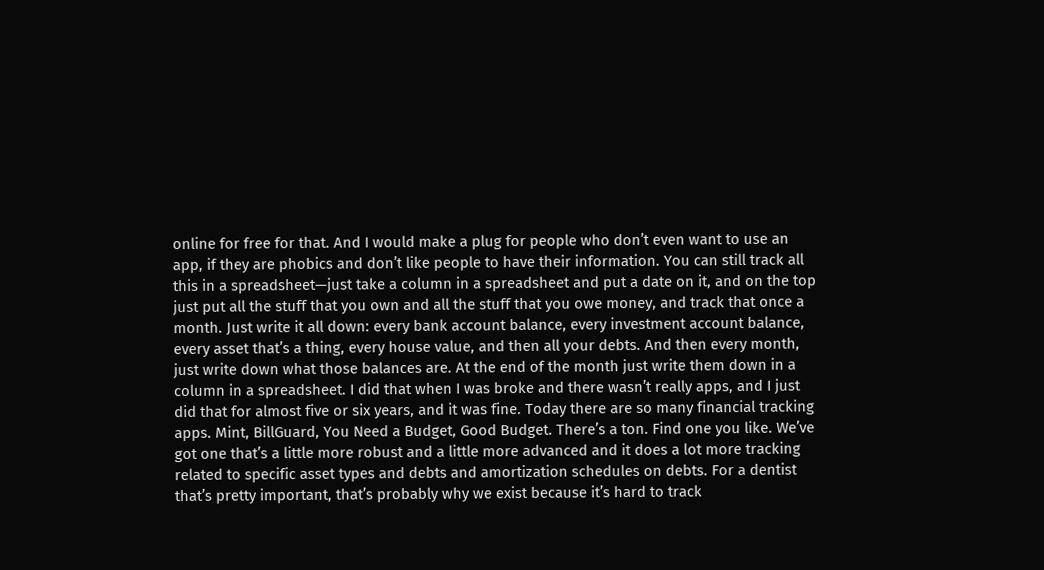online for free for that. And I would make a plug for people who don’t even want to use an app, if they are phobics and don’t like people to have their information. You can still track all this in a spreadsheet—just take a column in a spreadsheet and put a date on it, and on the top just put all the stuff that you own and all the stuff that you owe money, and track that once a month. Just write it all down: every bank account balance, every investment account balance, every asset that’s a thing, every house value, and then all your debts. And then every month, just write down what those balances are. At the end of the month just write them down in a column in a spreadsheet. I did that when I was broke and there wasn’t really apps, and I just did that for almost five or six years, and it was fine. Today there are so many financial tracking apps. Mint, BillGuard, You Need a Budget, Good Budget. There’s a ton. Find one you like. We’ve got one that’s a little more robust and a little more advanced and it does a lot more tracking related to specific asset types and debts and amortization schedules on debts. For a dentist that’s pretty important, that’s probably why we exist because it’s hard to track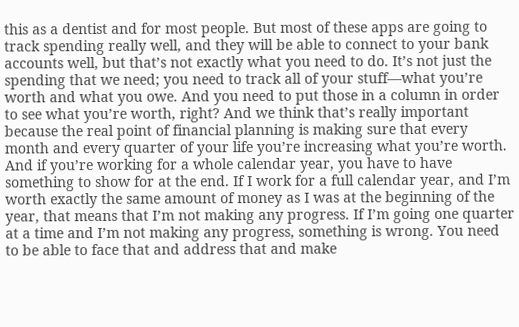this as a dentist and for most people. But most of these apps are going to track spending really well, and they will be able to connect to your bank accounts well, but that’s not exactly what you need to do. It’s not just the spending that we need; you need to track all of your stuff—what you’re worth and what you owe. And you need to put those in a column in order to see what you’re worth, right? And we think that’s really important because the real point of financial planning is making sure that every month and every quarter of your life you’re increasing what you’re worth. And if you’re working for a whole calendar year, you have to have something to show for at the end. If I work for a full calendar year, and I’m worth exactly the same amount of money as I was at the beginning of the year, that means that I’m not making any progress. If I’m going one quarter at a time and I’m not making any progress, something is wrong. You need to be able to face that and address that and make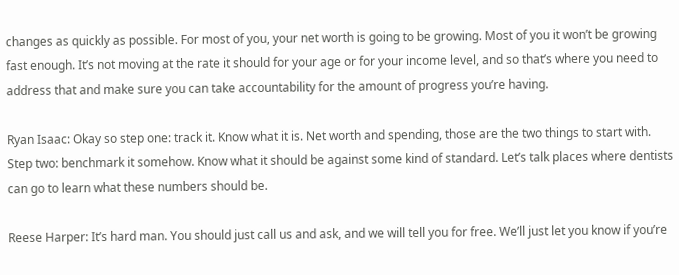changes as quickly as possible. For most of you, your net worth is going to be growing. Most of you it won’t be growing fast enough. It’s not moving at the rate it should for your age or for your income level, and so that’s where you need to address that and make sure you can take accountability for the amount of progress you’re having.

Ryan Isaac: Okay so step one: track it. Know what it is. Net worth and spending, those are the two things to start with. Step two: benchmark it somehow. Know what it should be against some kind of standard. Let’s talk places where dentists can go to learn what these numbers should be.

Reese Harper: It’s hard man. You should just call us and ask, and we will tell you for free. We’ll just let you know if you’re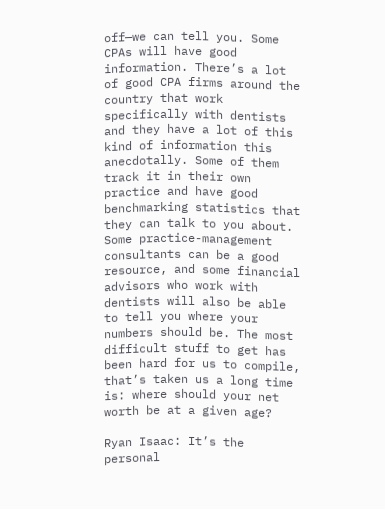off—we can tell you. Some CPAs will have good information. There’s a lot of good CPA firms around the country that work specifically with dentists and they have a lot of this kind of information this anecdotally. Some of them track it in their own practice and have good benchmarking statistics that they can talk to you about. Some practice-management consultants can be a good resource, and some financial advisors who work with dentists will also be able to tell you where your numbers should be. The most difficult stuff to get has been hard for us to compile, that’s taken us a long time is: where should your net worth be at a given age?

Ryan Isaac: It’s the personal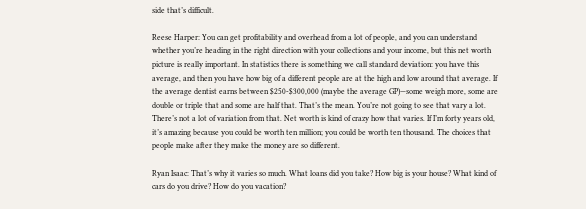side that’s difficult.

Reese Harper: You can get profitability and overhead from a lot of people, and you can understand whether you’re heading in the right direction with your collections and your income, but this net worth picture is really important. In statistics there is something we call standard deviation: you have this average, and then you have how big of a different people are at the high and low around that average. If the average dentist earns between $250-$300,000 (maybe the average GP)—some weigh more, some are double or triple that and some are half that. That’s the mean. You’re not going to see that vary a lot. There’s not a lot of variation from that. Net worth is kind of crazy how that varies. If I’m forty years old, it’s amazing because you could be worth ten million; you could be worth ten thousand. The choices that people make after they make the money are so different.

Ryan Isaac: That’s why it varies so much. What loans did you take? How big is your house? What kind of cars do you drive? How do you vacation?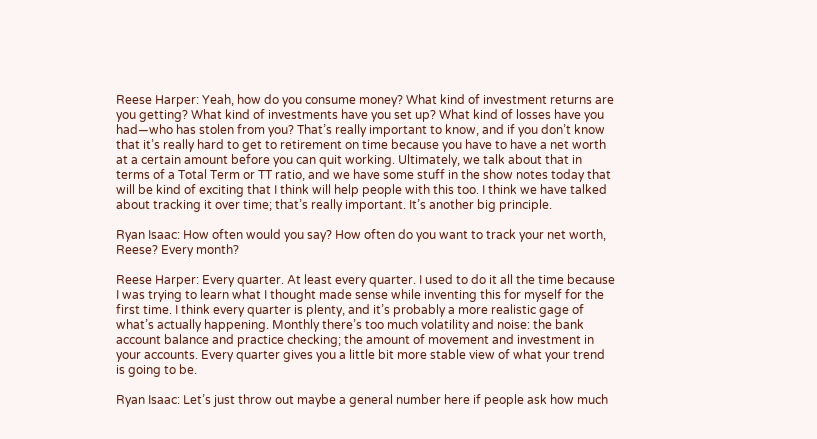Reese Harper: Yeah, how do you consume money? What kind of investment returns are you getting? What kind of investments have you set up? What kind of losses have you had—who has stolen from you? That’s really important to know, and if you don’t know that it’s really hard to get to retirement on time because you have to have a net worth at a certain amount before you can quit working. Ultimately, we talk about that in terms of a Total Term or TT ratio, and we have some stuff in the show notes today that will be kind of exciting that I think will help people with this too. I think we have talked about tracking it over time; that’s really important. It’s another big principle.

Ryan Isaac: How often would you say? How often do you want to track your net worth, Reese? Every month?

Reese Harper: Every quarter. At least every quarter. I used to do it all the time because I was trying to learn what I thought made sense while inventing this for myself for the first time. I think every quarter is plenty, and it’s probably a more realistic gage of what’s actually happening. Monthly there’s too much volatility and noise: the bank account balance and practice checking; the amount of movement and investment in your accounts. Every quarter gives you a little bit more stable view of what your trend is going to be.

Ryan Isaac: Let’s just throw out maybe a general number here if people ask how much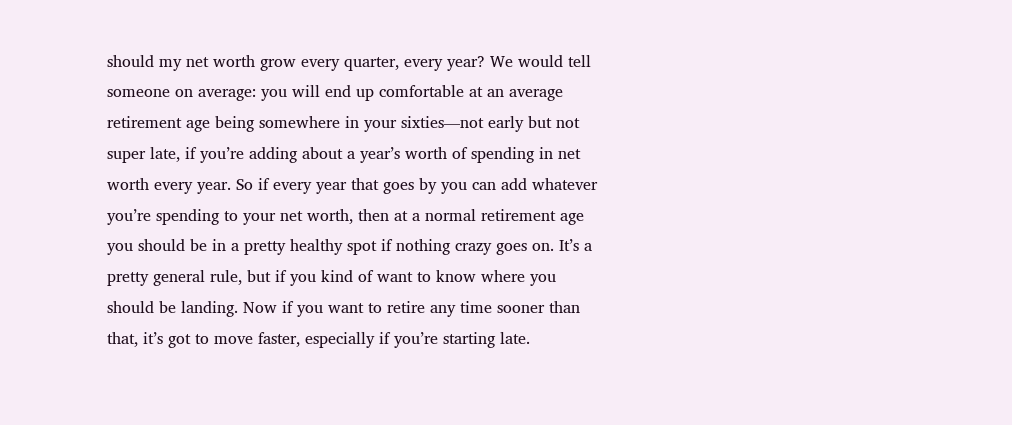should my net worth grow every quarter, every year? We would tell someone on average: you will end up comfortable at an average retirement age being somewhere in your sixties—not early but not super late, if you’re adding about a year’s worth of spending in net worth every year. So if every year that goes by you can add whatever you’re spending to your net worth, then at a normal retirement age you should be in a pretty healthy spot if nothing crazy goes on. It’s a pretty general rule, but if you kind of want to know where you should be landing. Now if you want to retire any time sooner than that, it’s got to move faster, especially if you’re starting late.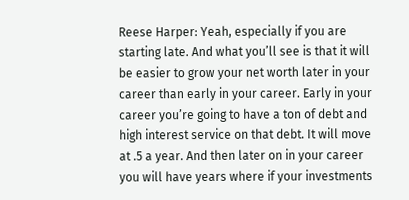Reese Harper: Yeah, especially if you are starting late. And what you’ll see is that it will be easier to grow your net worth later in your career than early in your career. Early in your career you’re going to have a ton of debt and high interest service on that debt. It will move at .5 a year. And then later on in your career you will have years where if your investments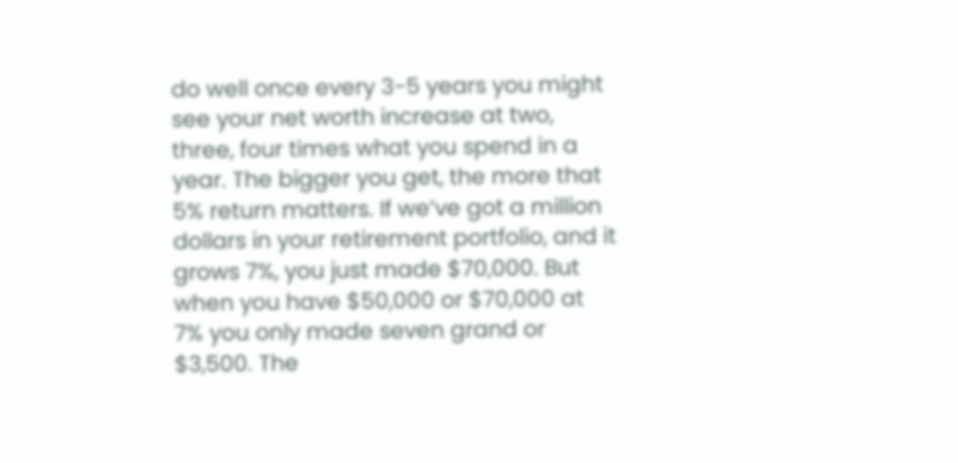do well once every 3-5 years you might see your net worth increase at two, three, four times what you spend in a year. The bigger you get, the more that 5% return matters. If we’ve got a million dollars in your retirement portfolio, and it grows 7%, you just made $70,000. But when you have $50,000 or $70,000 at 7% you only made seven grand or $3,500. The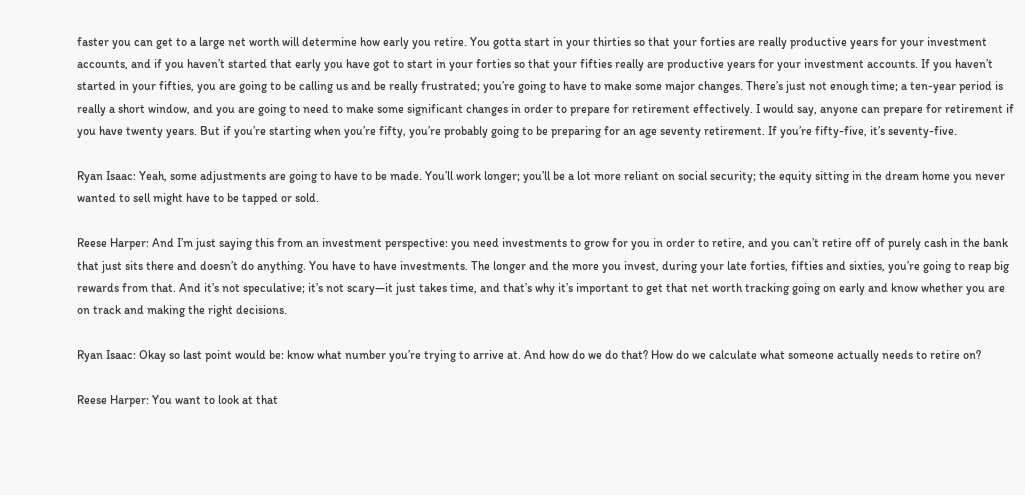faster you can get to a large net worth will determine how early you retire. You gotta start in your thirties so that your forties are really productive years for your investment accounts, and if you haven’t started that early you have got to start in your forties so that your fifties really are productive years for your investment accounts. If you haven’t started in your fifties, you are going to be calling us and be really frustrated; you’re going to have to make some major changes. There’s just not enough time; a ten-year period is really a short window, and you are going to need to make some significant changes in order to prepare for retirement effectively. I would say, anyone can prepare for retirement if you have twenty years. But if you’re starting when you’re fifty, you’re probably going to be preparing for an age seventy retirement. If you’re fifty-five, it’s seventy-five.

Ryan Isaac: Yeah, some adjustments are going to have to be made. You’ll work longer; you’ll be a lot more reliant on social security; the equity sitting in the dream home you never wanted to sell might have to be tapped or sold.

Reese Harper: And I’m just saying this from an investment perspective: you need investments to grow for you in order to retire, and you can’t retire off of purely cash in the bank that just sits there and doesn’t do anything. You have to have investments. The longer and the more you invest, during your late forties, fifties and sixties, you’re going to reap big rewards from that. And it’s not speculative; it’s not scary—it just takes time, and that’s why it’s important to get that net worth tracking going on early and know whether you are on track and making the right decisions.

Ryan Isaac: Okay so last point would be: know what number you’re trying to arrive at. And how do we do that? How do we calculate what someone actually needs to retire on?

Reese Harper: You want to look at that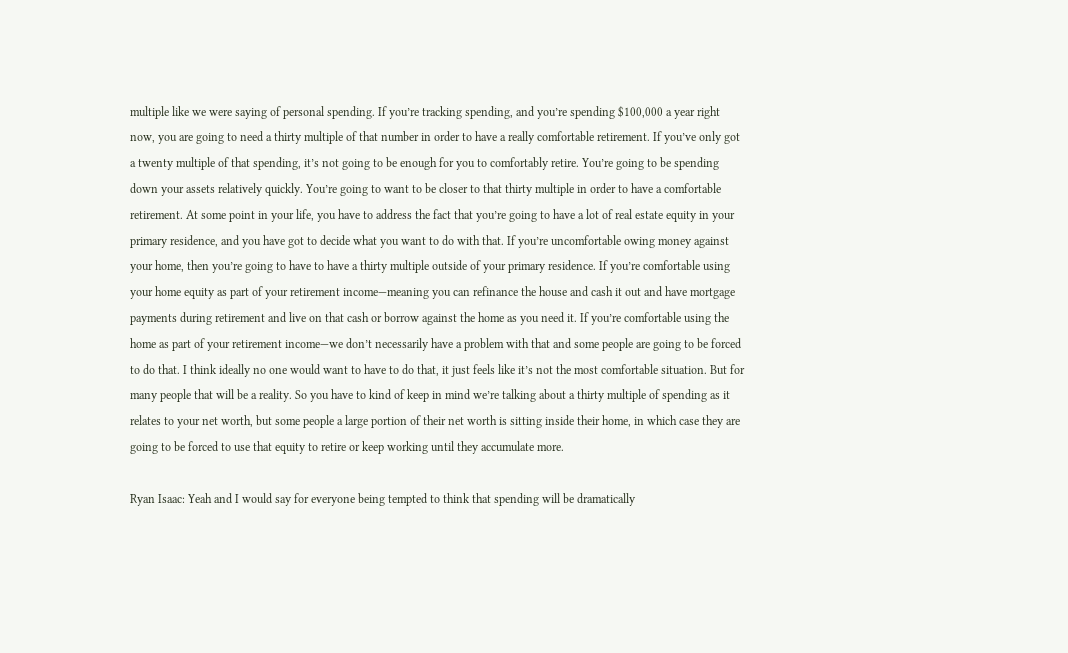multiple like we were saying of personal spending. If you’re tracking spending, and you’re spending $100,000 a year right now, you are going to need a thirty multiple of that number in order to have a really comfortable retirement. If you’ve only got a twenty multiple of that spending, it’s not going to be enough for you to comfortably retire. You’re going to be spending down your assets relatively quickly. You’re going to want to be closer to that thirty multiple in order to have a comfortable retirement. At some point in your life, you have to address the fact that you’re going to have a lot of real estate equity in your primary residence, and you have got to decide what you want to do with that. If you’re uncomfortable owing money against your home, then you’re going to have to have a thirty multiple outside of your primary residence. If you’re comfortable using your home equity as part of your retirement income—meaning you can refinance the house and cash it out and have mortgage payments during retirement and live on that cash or borrow against the home as you need it. If you’re comfortable using the home as part of your retirement income—we don’t necessarily have a problem with that and some people are going to be forced to do that. I think ideally no one would want to have to do that, it just feels like it’s not the most comfortable situation. But for many people that will be a reality. So you have to kind of keep in mind we’re talking about a thirty multiple of spending as it relates to your net worth, but some people a large portion of their net worth is sitting inside their home, in which case they are going to be forced to use that equity to retire or keep working until they accumulate more.

Ryan Isaac: Yeah and I would say for everyone being tempted to think that spending will be dramatically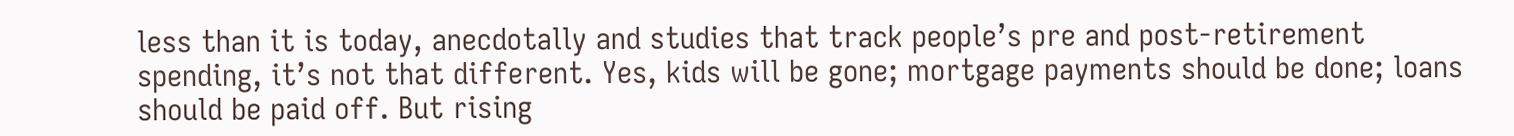less than it is today, anecdotally and studies that track people’s pre and post-retirement spending, it’s not that different. Yes, kids will be gone; mortgage payments should be done; loans should be paid off. But rising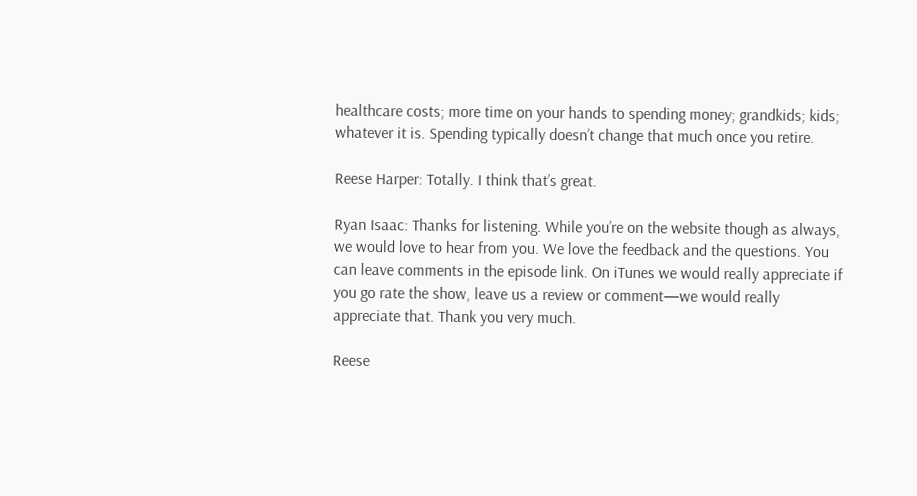healthcare costs; more time on your hands to spending money; grandkids; kids; whatever it is. Spending typically doesn’t change that much once you retire.

Reese Harper: Totally. I think that’s great.

Ryan Isaac: Thanks for listening. While you’re on the website though as always, we would love to hear from you. We love the feedback and the questions. You can leave comments in the episode link. On iTunes we would really appreciate if you go rate the show, leave us a review or comment—we would really appreciate that. Thank you very much.

Reese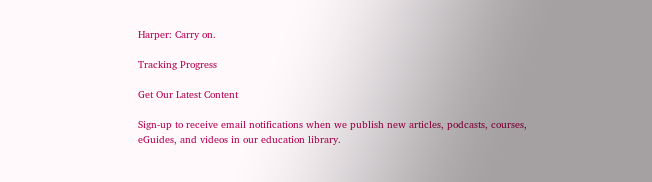Harper: Carry on.

Tracking Progress

Get Our Latest Content

Sign-up to receive email notifications when we publish new articles, podcasts, courses, eGuides, and videos in our education library.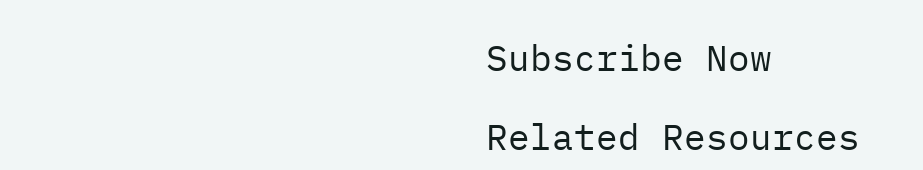Subscribe Now

Related Resources